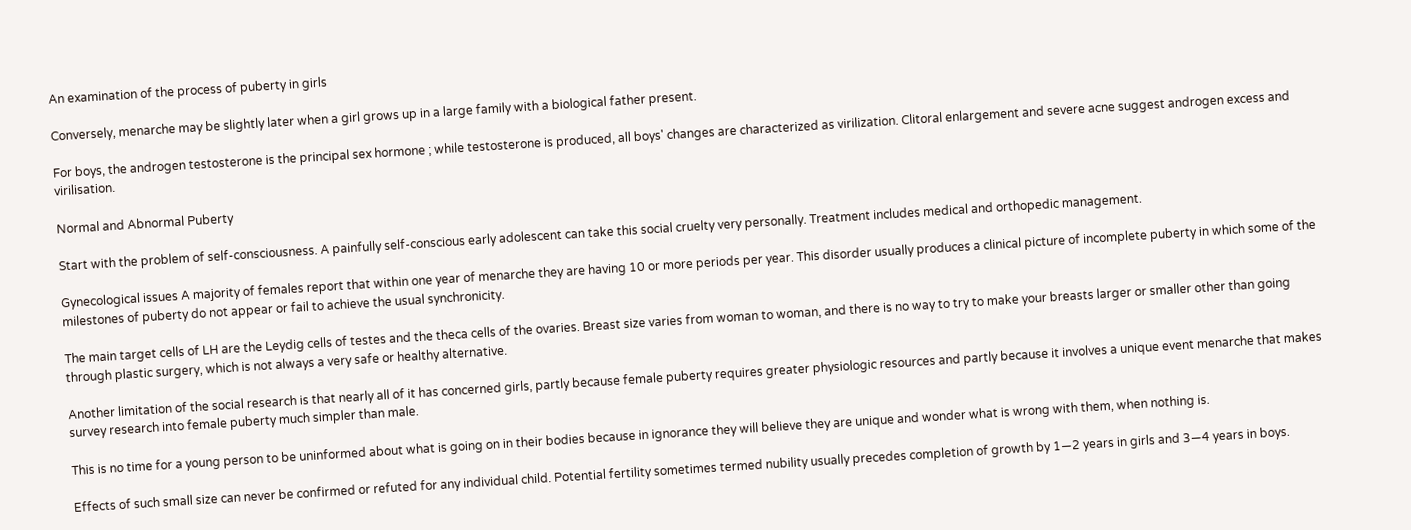An examination of the process of puberty in girls

Conversely, menarche may be slightly later when a girl grows up in a large family with a biological father present.

For boys, the androgen testosterone is the principal sex hormone ; while testosterone is produced, all boys' changes are characterized as virilization. Clitoral enlargement and severe acne suggest androgen excess and virilisation.

Normal and Abnormal Puberty

Start with the problem of self-consciousness. A painfully self-conscious early adolescent can take this social cruelty very personally. Treatment includes medical and orthopedic management.

Gynecological issues A majority of females report that within one year of menarche they are having 10 or more periods per year. This disorder usually produces a clinical picture of incomplete puberty in which some of the milestones of puberty do not appear or fail to achieve the usual synchronicity.

The main target cells of LH are the Leydig cells of testes and the theca cells of the ovaries. Breast size varies from woman to woman, and there is no way to try to make your breasts larger or smaller other than going through plastic surgery, which is not always a very safe or healthy alternative.

Another limitation of the social research is that nearly all of it has concerned girls, partly because female puberty requires greater physiologic resources and partly because it involves a unique event menarche that makes survey research into female puberty much simpler than male.

This is no time for a young person to be uninformed about what is going on in their bodies because in ignorance they will believe they are unique and wonder what is wrong with them, when nothing is.

Effects of such small size can never be confirmed or refuted for any individual child. Potential fertility sometimes termed nubility usually precedes completion of growth by 1—2 years in girls and 3—4 years in boys.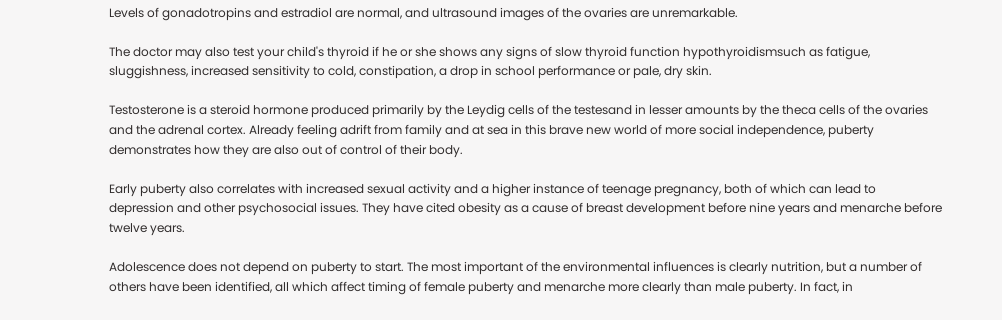Levels of gonadotropins and estradiol are normal, and ultrasound images of the ovaries are unremarkable.

The doctor may also test your child's thyroid if he or she shows any signs of slow thyroid function hypothyroidismsuch as fatigue, sluggishness, increased sensitivity to cold, constipation, a drop in school performance or pale, dry skin.

Testosterone is a steroid hormone produced primarily by the Leydig cells of the testesand in lesser amounts by the theca cells of the ovaries and the adrenal cortex. Already feeling adrift from family and at sea in this brave new world of more social independence, puberty demonstrates how they are also out of control of their body.

Early puberty also correlates with increased sexual activity and a higher instance of teenage pregnancy, both of which can lead to depression and other psychosocial issues. They have cited obesity as a cause of breast development before nine years and menarche before twelve years.

Adolescence does not depend on puberty to start. The most important of the environmental influences is clearly nutrition, but a number of others have been identified, all which affect timing of female puberty and menarche more clearly than male puberty. In fact, in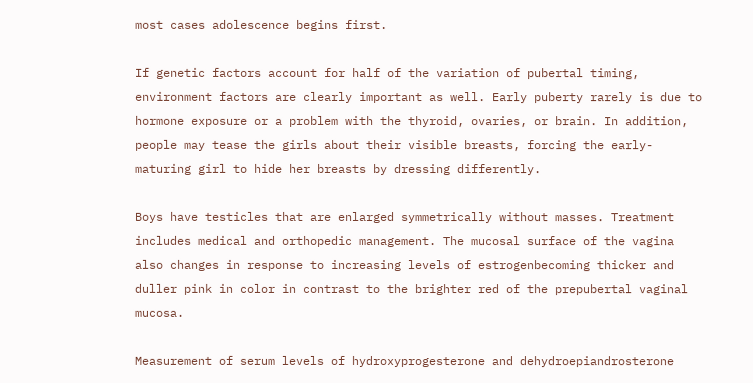most cases adolescence begins first.

If genetic factors account for half of the variation of pubertal timing, environment factors are clearly important as well. Early puberty rarely is due to hormone exposure or a problem with the thyroid, ovaries, or brain. In addition, people may tease the girls about their visible breasts, forcing the early-maturing girl to hide her breasts by dressing differently.

Boys have testicles that are enlarged symmetrically without masses. Treatment includes medical and orthopedic management. The mucosal surface of the vagina also changes in response to increasing levels of estrogenbecoming thicker and duller pink in color in contrast to the brighter red of the prepubertal vaginal mucosa.

Measurement of serum levels of hydroxyprogesterone and dehydroepiandrosterone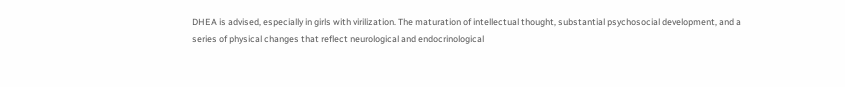DHEA is advised, especially in girls with virilization. The maturation of intellectual thought, substantial psychosocial development, and a series of physical changes that reflect neurological and endocrinological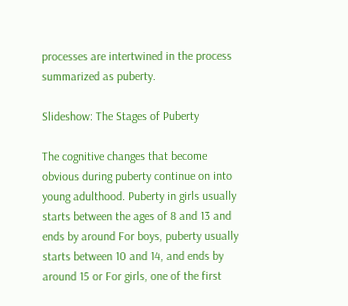processes are intertwined in the process summarized as puberty.

Slideshow: The Stages of Puberty

The cognitive changes that become obvious during puberty continue on into young adulthood. Puberty in girls usually starts between the ages of 8 and 13 and ends by around For boys, puberty usually starts between 10 and 14, and ends by around 15 or For girls, one of the first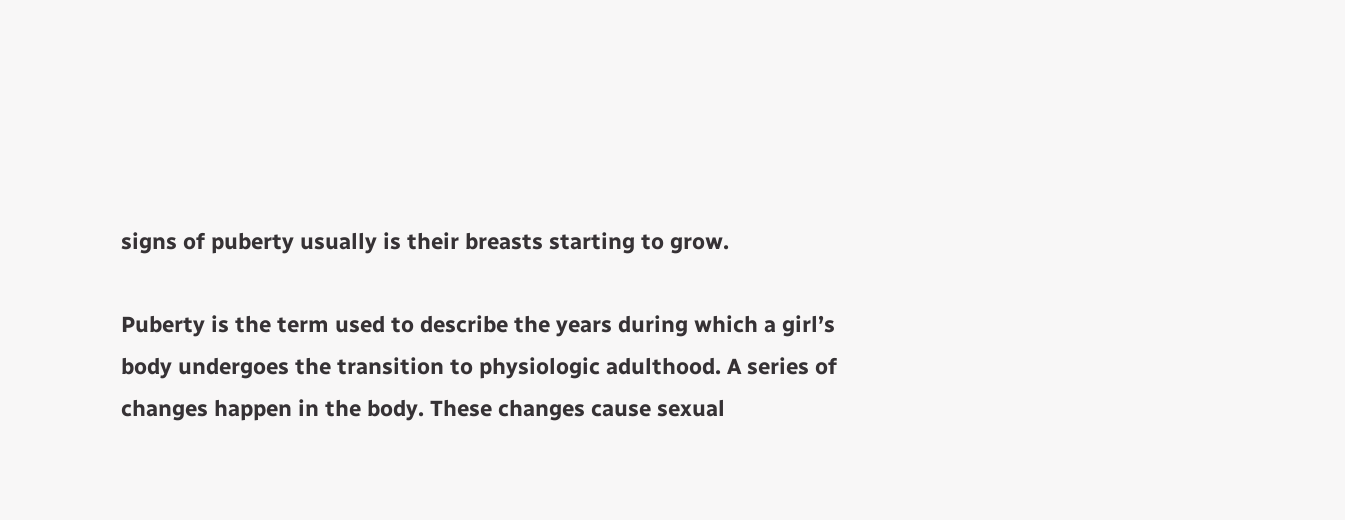signs of puberty usually is their breasts starting to grow.

Puberty is the term used to describe the years during which a girl’s body undergoes the transition to physiologic adulthood. A series of changes happen in the body. These changes cause sexual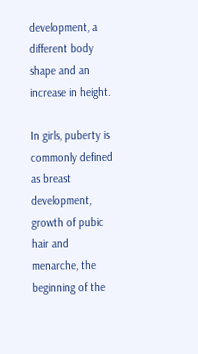development, a different body shape and an increase in height.

In girls, puberty is commonly defined as breast development, growth of pubic hair and menarche, the beginning of the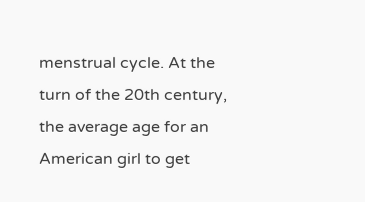menstrual cycle. At the turn of the 20th century, the average age for an American girl to get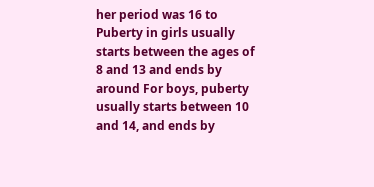her period was 16 to Puberty in girls usually starts between the ages of 8 and 13 and ends by around For boys, puberty usually starts between 10 and 14, and ends by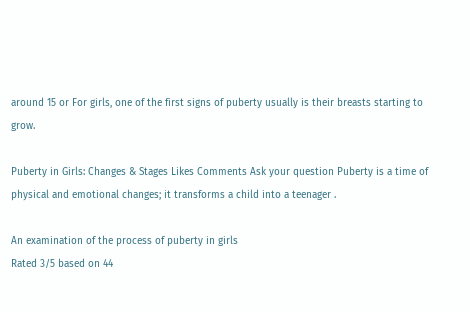around 15 or For girls, one of the first signs of puberty usually is their breasts starting to grow.

Puberty in Girls: Changes & Stages Likes Comments Ask your question Puberty is a time of physical and emotional changes; it transforms a child into a teenager .

An examination of the process of puberty in girls
Rated 3/5 based on 44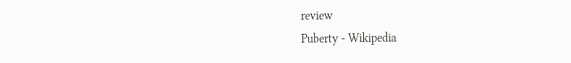review
Puberty - Wikipedia